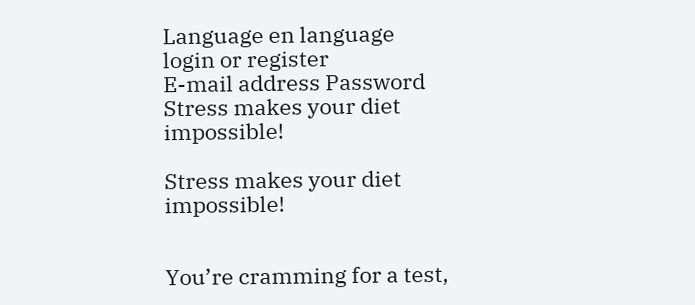Language en language
login or register
E-mail address Password
Stress makes your diet impossible!

Stress makes your diet impossible!


You’re cramming for a test,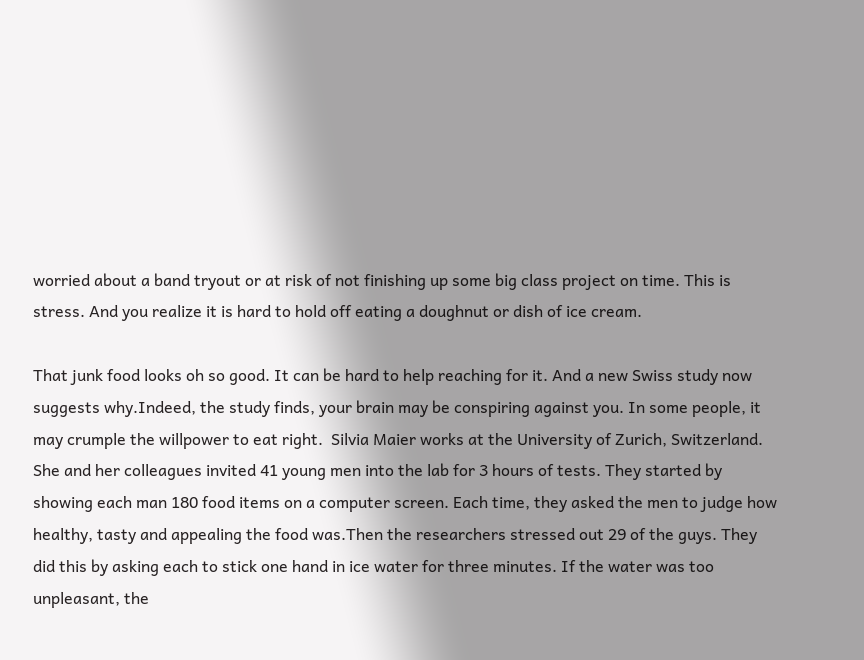worried about a band tryout or at risk of not finishing up some big class project on time. This is stress. And you realize it is hard to hold off eating a doughnut or dish of ice cream.

That junk food looks oh so good. It can be hard to help reaching for it. And a new Swiss study now suggests why.Indeed, the study finds, your brain may be conspiring against you. In some people, it may crumple the willpower to eat right.  Silvia Maier works at the University of Zurich, Switzerland. She and her colleagues invited 41 young men into the lab for 3 hours of tests. They started by showing each man 180 food items on a computer screen. Each time, they asked the men to judge how healthy, tasty and appealing the food was.Then the researchers stressed out 29 of the guys. They did this by asking each to stick one hand in ice water for three minutes. If the water was too unpleasant, the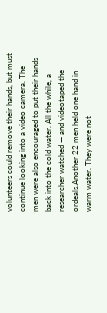volunteers could remove their hands, but must continue looking into a video camera. The men were also encouraged to put their hands back into the cold water. All the while, a researcher watched — and videotaped the ordeals.Another 22 men held one hand in warm water. They were not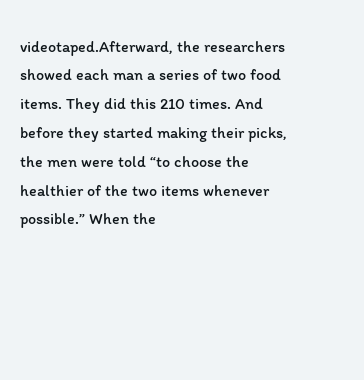videotaped.Afterward, the researchers showed each man a series of two food items. They did this 210 times. And before they started making their picks, the men were told “to choose the healthier of the two items whenever possible.” When the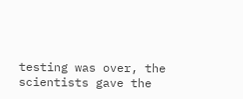testing was over, the scientists gave the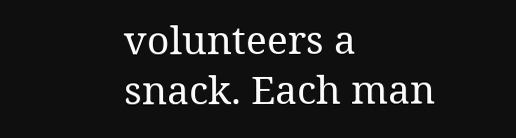volunteers a snack. Each man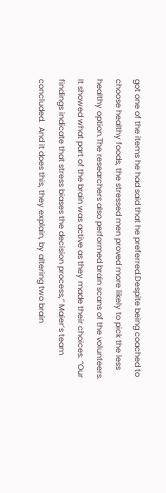got one of the items he had said that he preferred.Despite being coached to choose healthy foods, the stressed men proved more likely to pick the less healthy option.The researchers also performed brain scans of the volunteers. It showed what part of the brain was active as they made their choices. “Our findings indicate that stress biases the decision process,” Maier’s team concluded.  And it does this, they explain, by altering two brain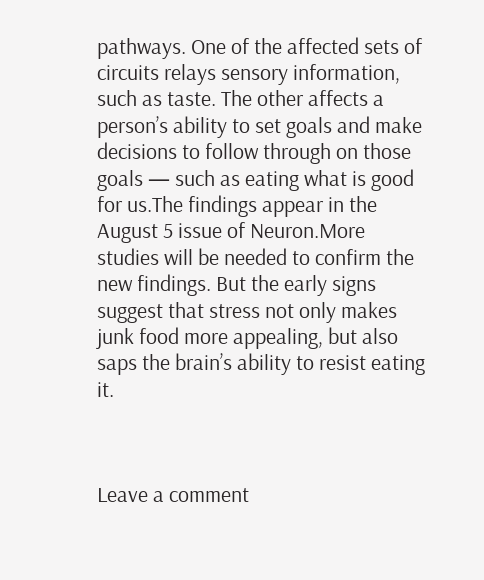pathways. One of the affected sets of circuits relays sensory information, such as taste. The other affects a person’s ability to set goals and make decisions to follow through on those goals — such as eating what is good for us.The findings appear in the August 5 issue of Neuron.More studies will be needed to confirm the new findings. But the early signs suggest that stress not only makes junk food more appealing, but also saps the brain’s ability to resist eating it.



Leave a comment